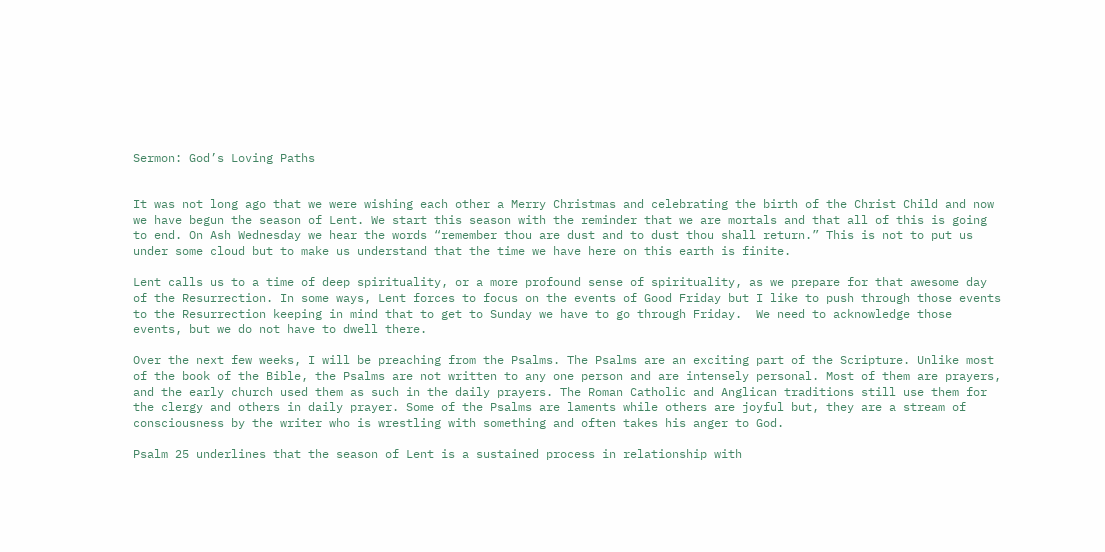Sermon: God’s Loving Paths


It was not long ago that we were wishing each other a Merry Christmas and celebrating the birth of the Christ Child and now we have begun the season of Lent. We start this season with the reminder that we are mortals and that all of this is going to end. On Ash Wednesday we hear the words “remember thou are dust and to dust thou shall return.” This is not to put us under some cloud but to make us understand that the time we have here on this earth is finite.

Lent calls us to a time of deep spirituality, or a more profound sense of spirituality, as we prepare for that awesome day of the Resurrection. In some ways, Lent forces to focus on the events of Good Friday but I like to push through those events to the Resurrection keeping in mind that to get to Sunday we have to go through Friday.  We need to acknowledge those events, but we do not have to dwell there.

Over the next few weeks, I will be preaching from the Psalms. The Psalms are an exciting part of the Scripture. Unlike most of the book of the Bible, the Psalms are not written to any one person and are intensely personal. Most of them are prayers, and the early church used them as such in the daily prayers. The Roman Catholic and Anglican traditions still use them for the clergy and others in daily prayer. Some of the Psalms are laments while others are joyful but, they are a stream of consciousness by the writer who is wrestling with something and often takes his anger to God.

Psalm 25 underlines that the season of Lent is a sustained process in relationship with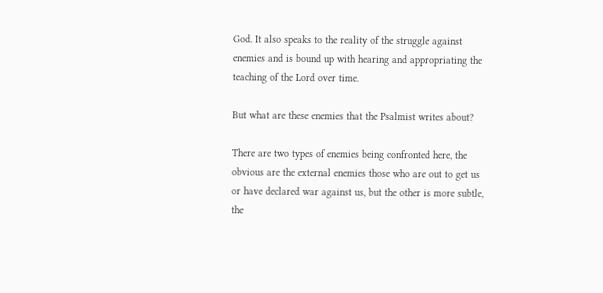God. It also speaks to the reality of the struggle against enemies and is bound up with hearing and appropriating the teaching of the Lord over time.

But what are these enemies that the Psalmist writes about?

There are two types of enemies being confronted here, the obvious are the external enemies those who are out to get us or have declared war against us, but the other is more subtle, the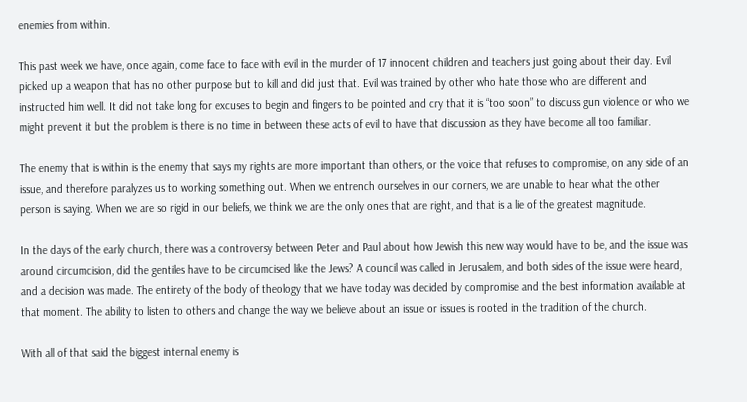enemies from within.

This past week we have, once again, come face to face with evil in the murder of 17 innocent children and teachers just going about their day. Evil picked up a weapon that has no other purpose but to kill and did just that. Evil was trained by other who hate those who are different and instructed him well. It did not take long for excuses to begin and fingers to be pointed and cry that it is “too soon” to discuss gun violence or who we might prevent it but the problem is there is no time in between these acts of evil to have that discussion as they have become all too familiar.

The enemy that is within is the enemy that says my rights are more important than others, or the voice that refuses to compromise, on any side of an issue, and therefore paralyzes us to working something out. When we entrench ourselves in our corners, we are unable to hear what the other person is saying. When we are so rigid in our beliefs, we think we are the only ones that are right, and that is a lie of the greatest magnitude.

In the days of the early church, there was a controversy between Peter and Paul about how Jewish this new way would have to be, and the issue was around circumcision, did the gentiles have to be circumcised like the Jews? A council was called in Jerusalem, and both sides of the issue were heard, and a decision was made. The entirety of the body of theology that we have today was decided by compromise and the best information available at that moment. The ability to listen to others and change the way we believe about an issue or issues is rooted in the tradition of the church.

With all of that said the biggest internal enemy is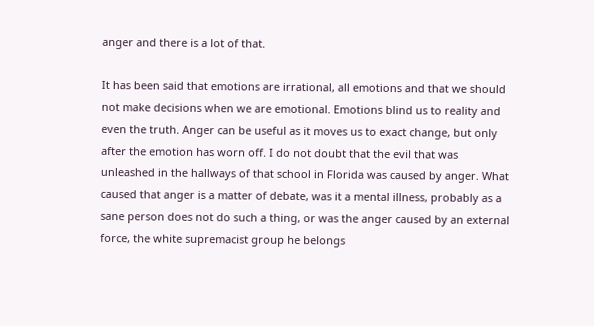anger and there is a lot of that.

It has been said that emotions are irrational, all emotions and that we should not make decisions when we are emotional. Emotions blind us to reality and even the truth. Anger can be useful as it moves us to exact change, but only after the emotion has worn off. I do not doubt that the evil that was unleashed in the hallways of that school in Florida was caused by anger. What caused that anger is a matter of debate, was it a mental illness, probably as a sane person does not do such a thing, or was the anger caused by an external force, the white supremacist group he belongs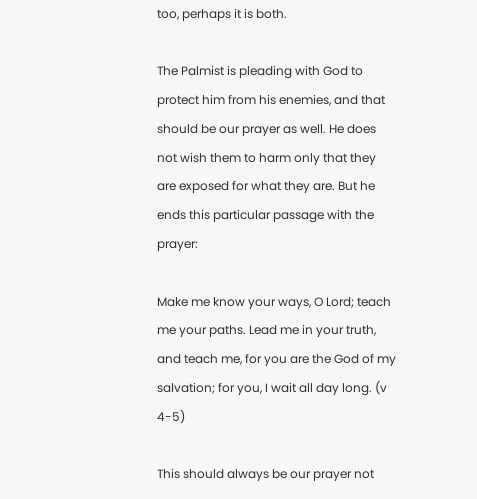too, perhaps it is both.

The Palmist is pleading with God to protect him from his enemies, and that should be our prayer as well. He does not wish them to harm only that they are exposed for what they are. But he ends this particular passage with the prayer:

Make me know your ways, O Lord; teach me your paths. Lead me in your truth, and teach me, for you are the God of my salvation; for you, I wait all day long. (v 4-5)

This should always be our prayer not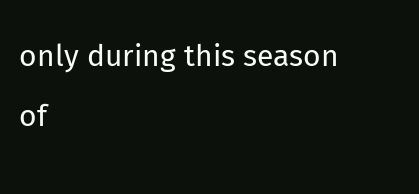only during this season of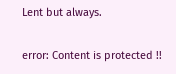Lent but always.

error: Content is protected !!